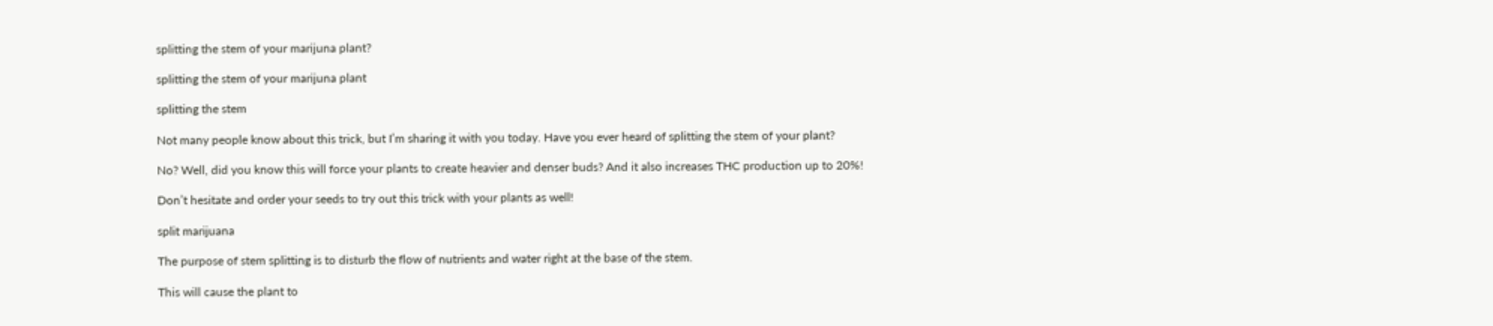splitting the stem of your marijuna plant?

splitting the stem of your marijuna plant

splitting the stem

Not many people know about this trick, but I’m sharing it with you today. Have you ever heard of splitting the stem of your plant?

No? Well, did you know this will force your plants to create heavier and denser buds? And it also increases THC production up to 20%!

Don’t hesitate and order your seeds to try out this trick with your plants as well!

split marijuana

The purpose of stem splitting is to disturb the flow of nutrients and water right at the base of the stem.

This will cause the plant to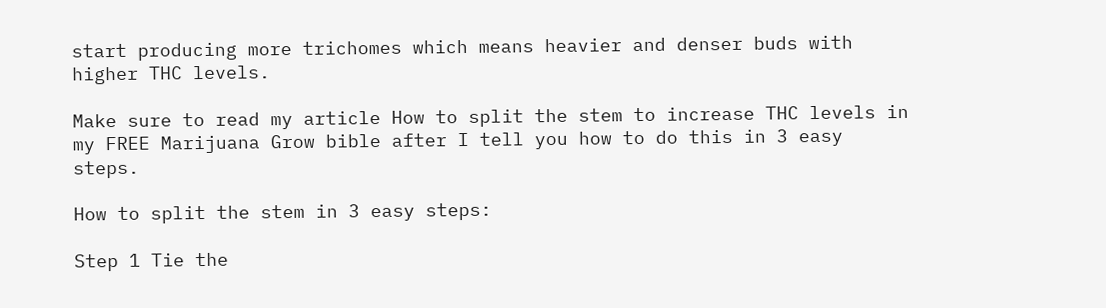start producing more trichomes which means heavier and denser buds with higher THC levels.

Make sure to read my article How to split the stem to increase THC levels in my FREE Marijuana Grow bible after I tell you how to do this in 3 easy steps.

How to split the stem in 3 easy steps:

Step 1 Tie the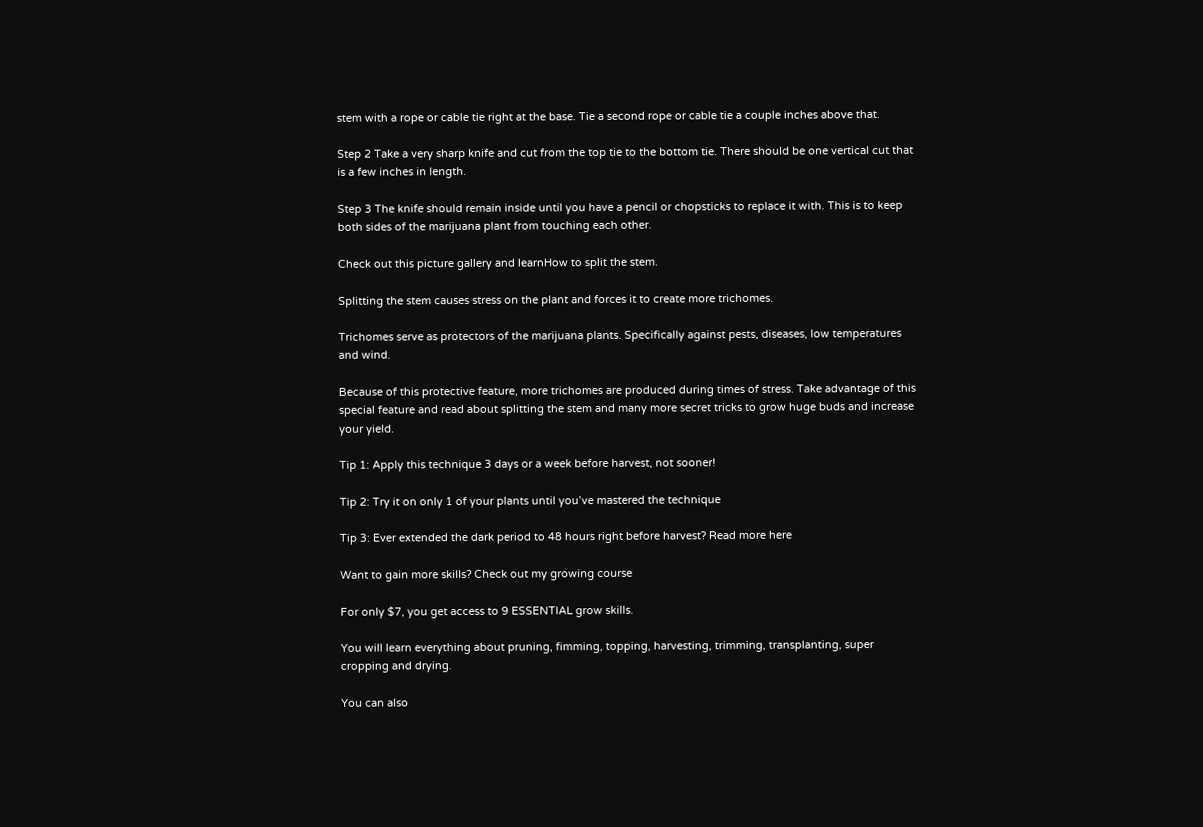stem with a rope or cable tie right at the base. Tie a second rope or cable tie a couple inches above that.

Step 2 Take a very sharp knife and cut from the top tie to the bottom tie. There should be one vertical cut that is a few inches in length.

Step 3 The knife should remain inside until you have a pencil or chopsticks to replace it with. This is to keep both sides of the marijuana plant from touching each other.

Check out this picture gallery and learnHow to split the stem.

Splitting the stem causes stress on the plant and forces it to create more trichomes.

Trichomes serve as protectors of the marijuana plants. Specifically against pests, diseases, low temperatures and wind.

Because of this protective feature, more trichomes are produced during times of stress. Take advantage of this special feature and read about splitting the stem and many more secret tricks to grow huge buds and increase your yield.

Tip 1: Apply this technique 3 days or a week before harvest, not sooner!

Tip 2: Try it on only 1 of your plants until you’ve mastered the technique

Tip 3: Ever extended the dark period to 48 hours right before harvest? Read more here

Want to gain more skills? Check out my growing course

For only $7, you get access to 9 ESSENTIAL grow skills.

You will learn everything about pruning, fimming, topping, harvesting, trimming, transplanting, super cropping and drying.

You can also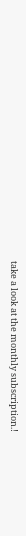take a look at the monthly subscription.!